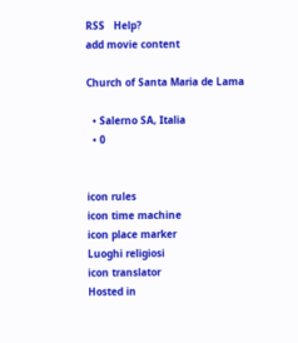RSS   Help?
add movie content

Church of Santa Maria de Lama

  • Salerno SA, Italia
  • 0


icon rules
icon time machine
icon place marker
Luoghi religiosi
icon translator
Hosted in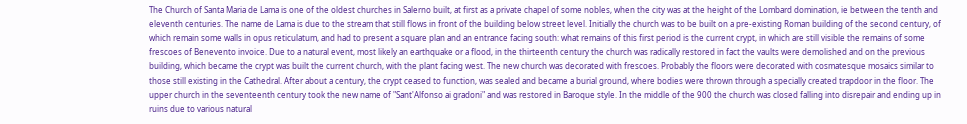The Church of Santa Maria de Lama is one of the oldest churches in Salerno built, at first as a private chapel of some nobles, when the city was at the height of the Lombard domination, ie between the tenth and eleventh centuries. The name de Lama is due to the stream that still flows in front of the building below street level. Initially the church was to be built on a pre-existing Roman building of the second century, of which remain some walls in opus reticulatum, and had to present a square plan and an entrance facing south: what remains of this first period is the current crypt, in which are still visible the remains of some frescoes of Benevento invoice. Due to a natural event, most likely an earthquake or a flood, in the thirteenth century the church was radically restored in fact the vaults were demolished and on the previous building, which became the crypt was built the current church, with the plant facing west. The new church was decorated with frescoes. Probably the floors were decorated with cosmatesque mosaics similar to those still existing in the Cathedral. After about a century, the crypt ceased to function, was sealed and became a burial ground, where bodies were thrown through a specially created trapdoor in the floor. The upper church in the seventeenth century took the new name of "Sant'Alfonso ai gradoni" and was restored in Baroque style. In the middle of the 900 the church was closed falling into disrepair and ending up in ruins due to various natural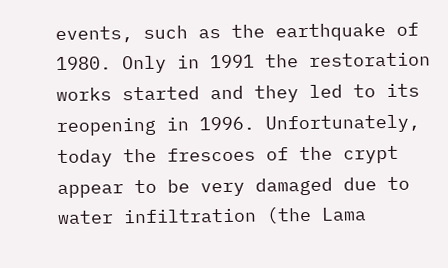events, such as the earthquake of 1980. Only in 1991 the restoration works started and they led to its reopening in 1996. Unfortunately, today the frescoes of the crypt appear to be very damaged due to water infiltration (the Lama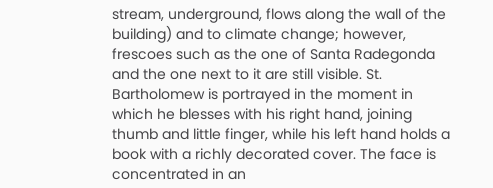stream, underground, flows along the wall of the building) and to climate change; however, frescoes such as the one of Santa Radegonda and the one next to it are still visible. St. Bartholomew is portrayed in the moment in which he blesses with his right hand, joining thumb and little finger, while his left hand holds a book with a richly decorated cover. The face is concentrated in an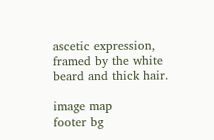ascetic expression, framed by the white beard and thick hair.

image map
footer bg